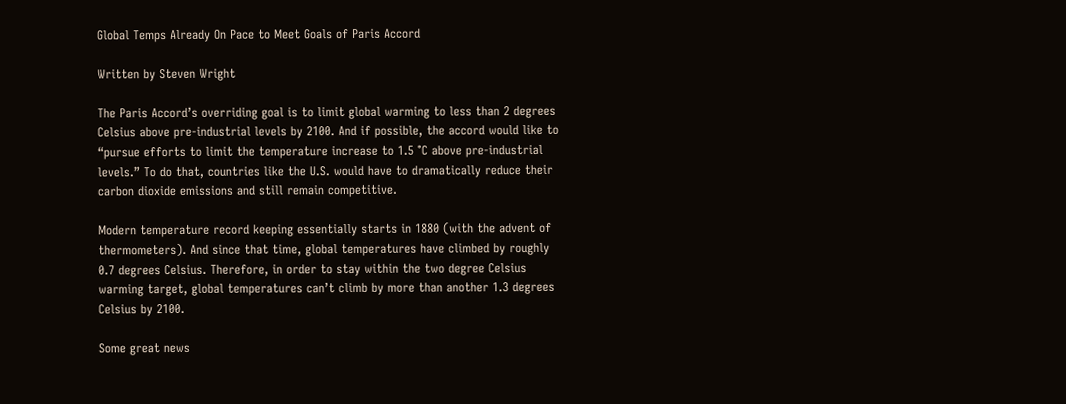Global Temps Already On Pace to Meet Goals of Paris Accord

Written by Steven Wright

The Paris Accord’s overriding goal is to limit global warming to less than 2 degrees Celsius above pre-industrial levels by 2100. And if possible, the accord would like to “pursue efforts to limit the temperature increase to 1.5 °C above pre-industrial levels.” To do that, countries like the U.S. would have to dramatically reduce their carbon dioxide emissions and still remain competitive.

Modern temperature record keeping essentially starts in 1880 (with the advent of thermometers). And since that time, global temperatures have climbed by roughly 0.7 degrees Celsius. Therefore, in order to stay within the two degree Celsius warming target, global temperatures can’t climb by more than another 1.3 degrees Celsius by 2100.

Some great news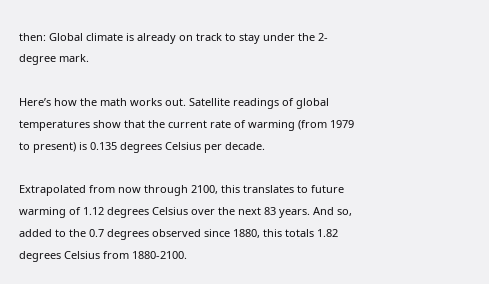then: Global climate is already on track to stay under the 2-degree mark.

Here’s how the math works out. Satellite readings of global temperatures show that the current rate of warming (from 1979 to present) is 0.135 degrees Celsius per decade.

Extrapolated from now through 2100, this translates to future warming of 1.12 degrees Celsius over the next 83 years. And so, added to the 0.7 degrees observed since 1880, this totals 1.82 degrees Celsius from 1880-2100.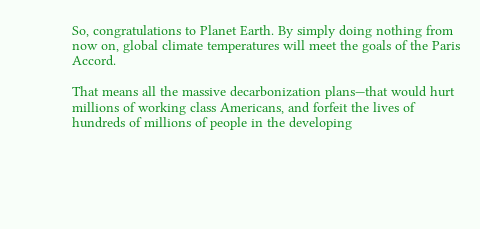So, congratulations to Planet Earth. By simply doing nothing from now on, global climate temperatures will meet the goals of the Paris Accord.

That means all the massive decarbonization plans—that would hurt millions of working class Americans, and forfeit the lives of hundreds of millions of people in the developing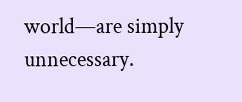world—are simply unnecessary.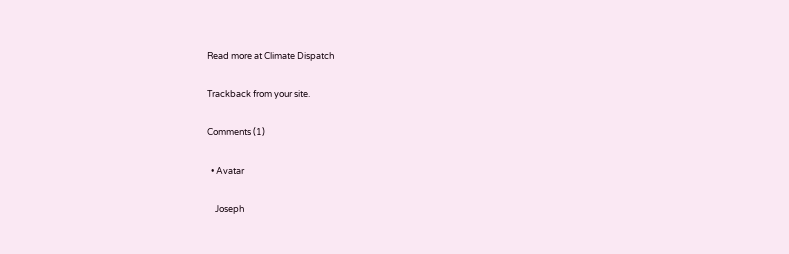Read more at Climate Dispatch

Trackback from your site.

Comments (1)

  • Avatar

    Joseph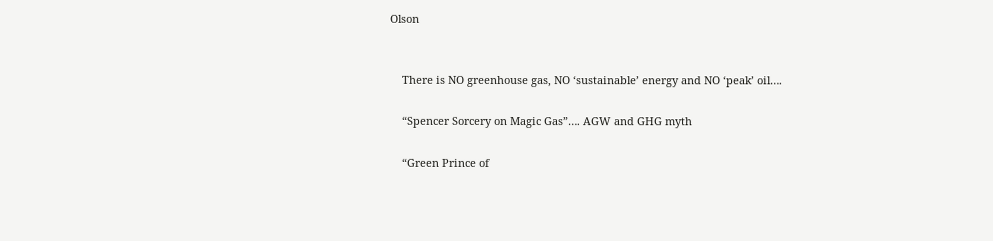Olson


    There is NO greenhouse gas, NO ‘sustainable’ energy and NO ‘peak’ oil….

    “Spencer Sorcery on Magic Gas”…. AGW and GHG myth

    “Green Prince of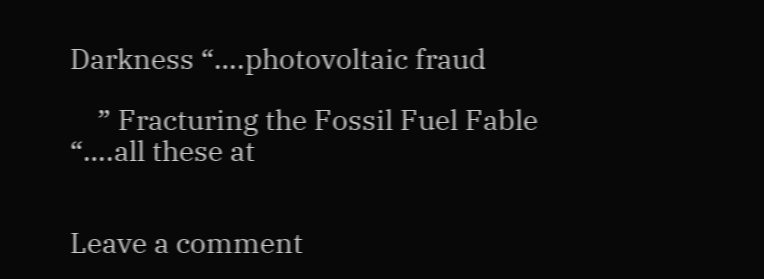Darkness “….photovoltaic fraud

    ” Fracturing the Fossil Fuel Fable “….all these at


Leave a comment